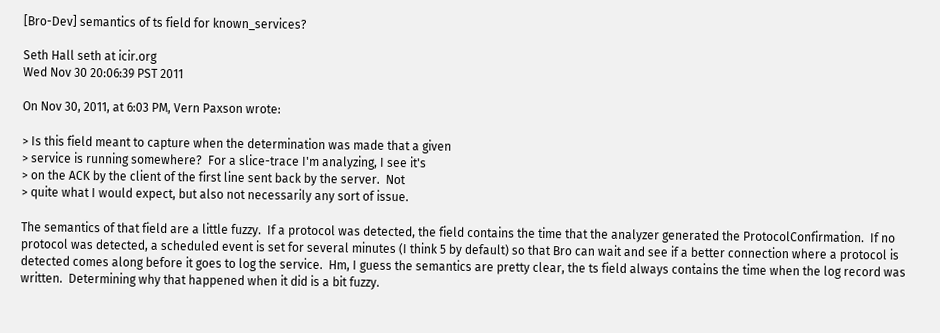[Bro-Dev] semantics of ts field for known_services?

Seth Hall seth at icir.org
Wed Nov 30 20:06:39 PST 2011

On Nov 30, 2011, at 6:03 PM, Vern Paxson wrote:

> Is this field meant to capture when the determination was made that a given
> service is running somewhere?  For a slice-trace I'm analyzing, I see it's
> on the ACK by the client of the first line sent back by the server.  Not
> quite what I would expect, but also not necessarily any sort of issue.

The semantics of that field are a little fuzzy.  If a protocol was detected, the field contains the time that the analyzer generated the ProtocolConfirmation.  If no protocol was detected, a scheduled event is set for several minutes (I think 5 by default) so that Bro can wait and see if a better connection where a protocol is detected comes along before it goes to log the service.  Hm, I guess the semantics are pretty clear, the ts field always contains the time when the log record was written.  Determining why that happened when it did is a bit fuzzy.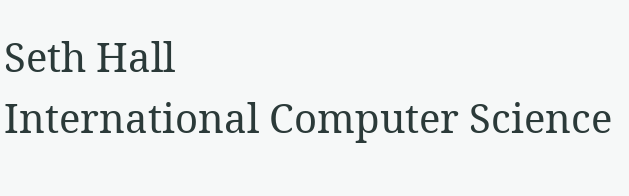Seth Hall
International Computer Science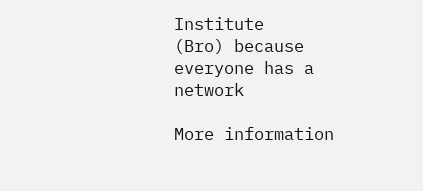Institute
(Bro) because everyone has a network

More information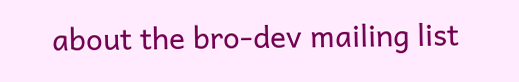about the bro-dev mailing list